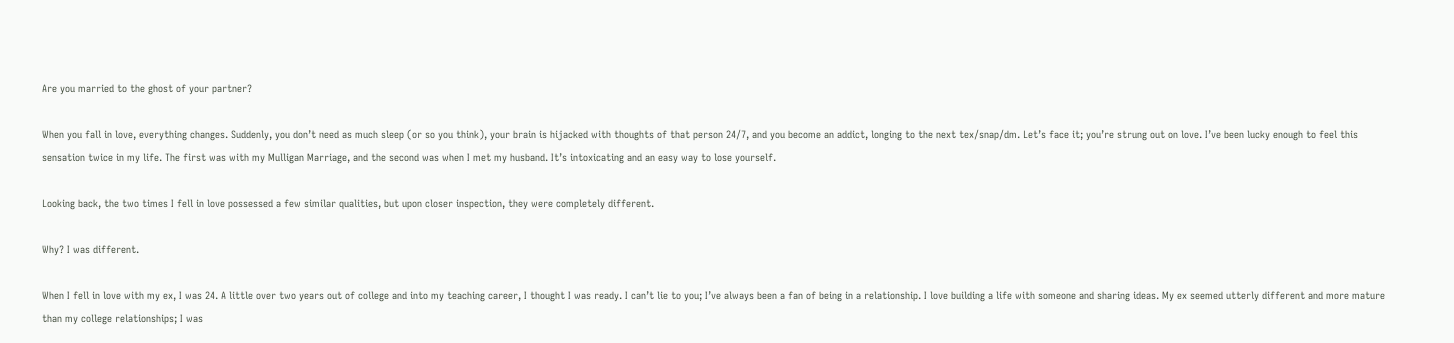Are you married to the ghost of your partner?

When you fall in love, everything changes. Suddenly, you don’t need as much sleep (or so you think), your brain is hijacked with thoughts of that person 24/7, and you become an addict, longing to the next tex/snap/dm. Let’s face it; you’re strung out on love. I’ve been lucky enough to feel this sensation twice in my life. The first was with my Mulligan Marriage, and the second was when I met my husband. It’s intoxicating and an easy way to lose yourself.

Looking back, the two times I fell in love possessed a few similar qualities, but upon closer inspection, they were completely different.

Why? I was different.

When I fell in love with my ex, I was 24. A little over two years out of college and into my teaching career, I thought I was ready. I can’t lie to you; I’ve always been a fan of being in a relationship. I love building a life with someone and sharing ideas. My ex seemed utterly different and more mature than my college relationships; I was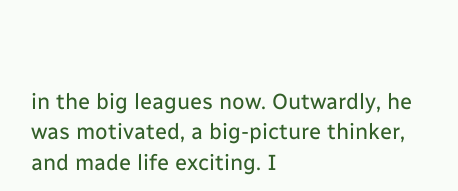in the big leagues now. Outwardly, he was motivated, a big-picture thinker, and made life exciting. I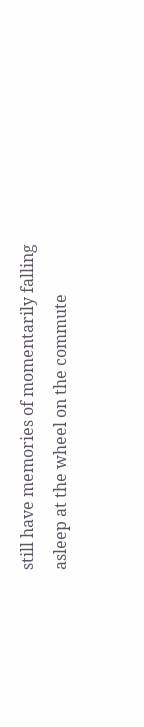still have memories of momentarily falling asleep at the wheel on the commute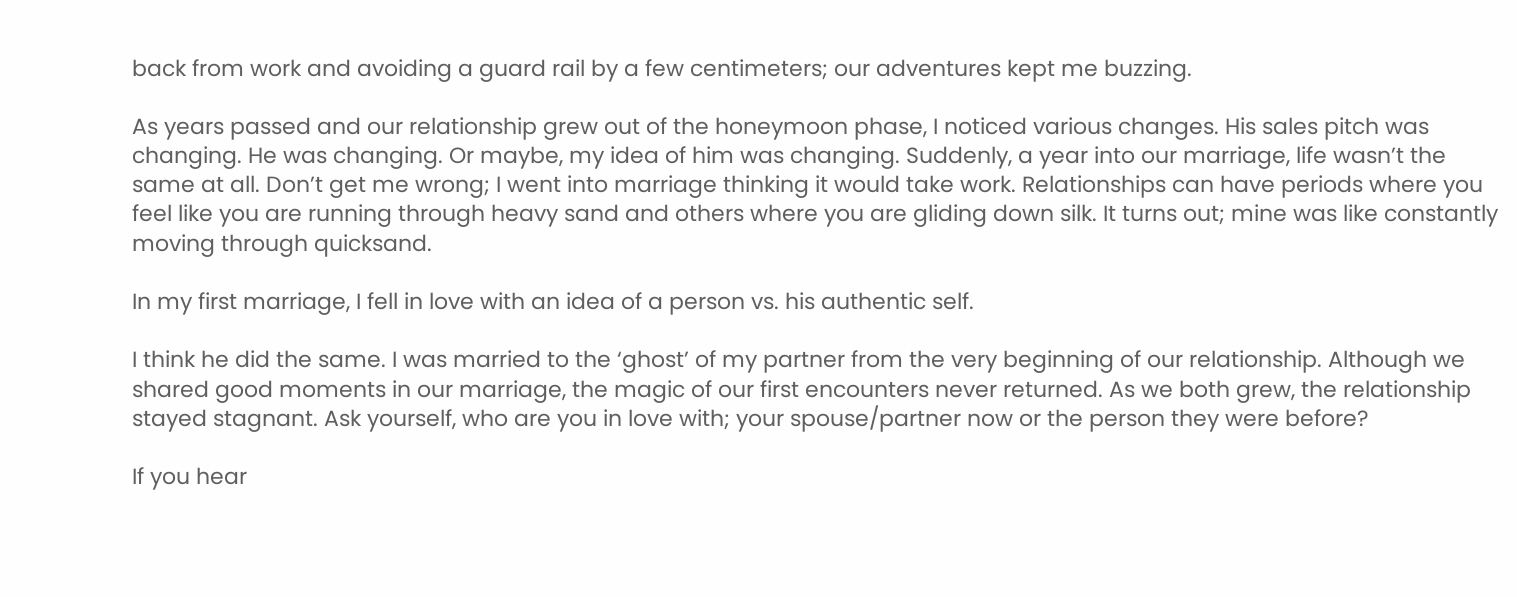back from work and avoiding a guard rail by a few centimeters; our adventures kept me buzzing.

As years passed and our relationship grew out of the honeymoon phase, I noticed various changes. His sales pitch was changing. He was changing. Or maybe, my idea of him was changing. Suddenly, a year into our marriage, life wasn’t the same at all. Don’t get me wrong; I went into marriage thinking it would take work. Relationships can have periods where you feel like you are running through heavy sand and others where you are gliding down silk. It turns out; mine was like constantly moving through quicksand.

In my first marriage, I fell in love with an idea of a person vs. his authentic self.

I think he did the same. I was married to the ‘ghost’ of my partner from the very beginning of our relationship. Although we shared good moments in our marriage, the magic of our first encounters never returned. As we both grew, the relationship stayed stagnant. Ask yourself, who are you in love with; your spouse/partner now or the person they were before?

If you hear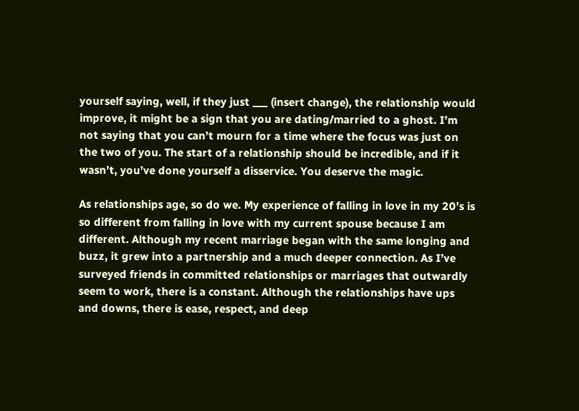yourself saying, well, if they just ___ (insert change), the relationship would improve, it might be a sign that you are dating/married to a ghost. I’m not saying that you can’t mourn for a time where the focus was just on the two of you. The start of a relationship should be incredible, and if it wasn’t, you’ve done yourself a disservice. You deserve the magic.

As relationships age, so do we. My experience of falling in love in my 20’s is so different from falling in love with my current spouse because I am different. Although my recent marriage began with the same longing and buzz, it grew into a partnership and a much deeper connection. As I’ve surveyed friends in committed relationships or marriages that outwardly seem to work, there is a constant. Although the relationships have ups and downs, there is ease, respect, and deep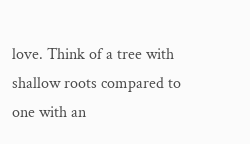love. Think of a tree with shallow roots compared to one with an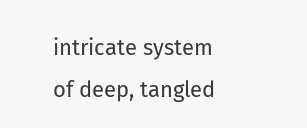intricate system of deep, tangled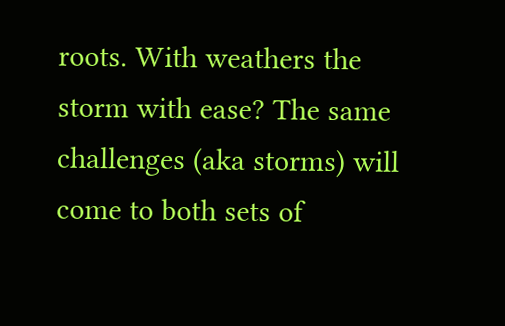roots. With weathers the storm with ease? The same challenges (aka storms) will come to both sets of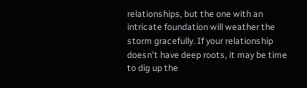relationships, but the one with an intricate foundation will weather the storm gracefully. If your relationship doesn’t have deep roots, it may be time to dig up the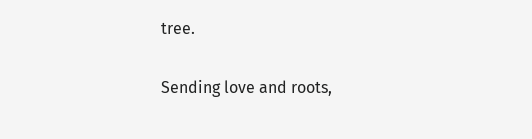tree.

Sending love and roots,